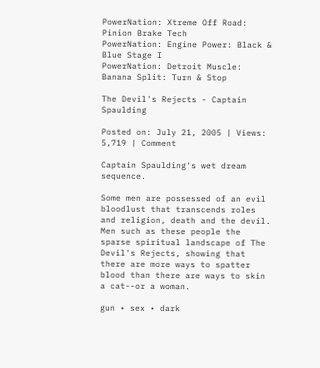PowerNation: Xtreme Off Road: Pinion Brake Tech
PowerNation: Engine Power: Black & Blue Stage I
PowerNation: Detroit Muscle: Banana Split: Turn & Stop

The Devil's Rejects - Captain Spaulding

Posted on: July 21, 2005 | Views: 5,719 | Comment

Captain Spaulding's wet dream sequence.

Some men are possessed of an evil bloodlust that transcends roles and religion, death and the devil. Men such as these people the sparse spiritual landscape of The Devil's Rejects, showing that there are more ways to spatter blood than there are ways to skin a cat--or a woman.

gun • sex • dark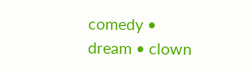comedy • dream • clown